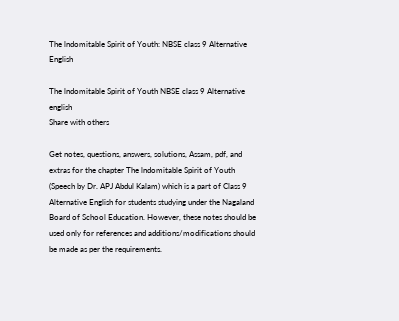The lndomitable Spirit of Youth: NBSE class 9 Alternative English

The lndomitable Spirit of Youth NBSE class 9 Alternative english
Share with others

Get notes, questions, answers, solutions, Assam, pdf, and extras for the chapter The lndomitable Spirit of Youth (Speech by Dr. APJ Abdul Kalam) which is a part of Class 9 Alternative English for students studying under the Nagaland Board of School Education. However, these notes should be used only for references and additions/modifications should be made as per the requirements.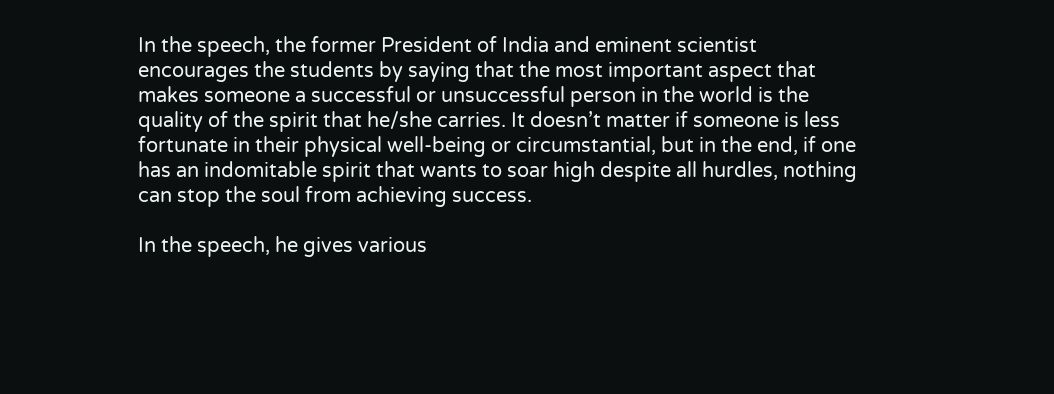In the speech, the former President of India and eminent scientist encourages the students by saying that the most important aspect that makes someone a successful or unsuccessful person in the world is the quality of the spirit that he/she carries. It doesn’t matter if someone is less fortunate in their physical well-being or circumstantial, but in the end, if one has an indomitable spirit that wants to soar high despite all hurdles, nothing can stop the soul from achieving success.

In the speech, he gives various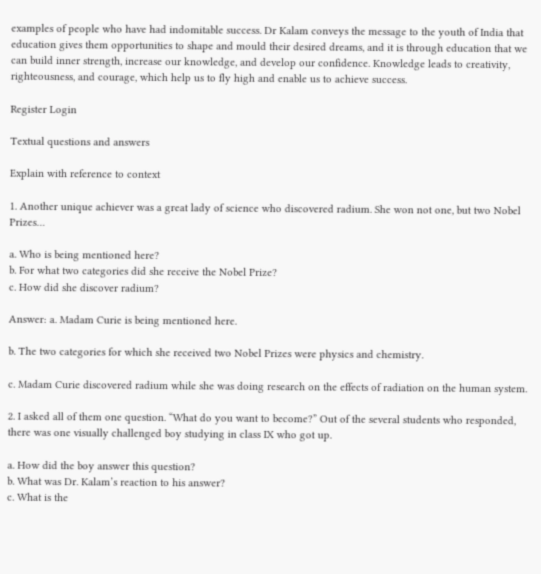examples of people who have had indomitable success. Dr Kalam conveys the message to the youth of India that education gives them opportunities to shape and mould their desired dreams, and it is through education that we can build inner strength, increase our knowledge, and develop our confidence. Knowledge leads to creativity, righteousness, and courage, which help us to fly high and enable us to achieve success.

Register Login

Textual questions and answers

Explain with reference to context

1. Another unique achiever was a great lady of science who discovered radium. She won not one, but two Nobel Prizes…

a. Who is being mentioned here?
b. For what two categories did she receive the Nobel Prize?
c. How did she discover radium?

Answer: a. Madam Curie is being mentioned here.

b. The two categories for which she received two Nobel Prizes were physics and chemistry.

c. Madam Curie discovered radium while she was doing research on the effects of radiation on the human system.

2. I asked all of them one question. “What do you want to become?” Out of the several students who responded, there was one visually challenged boy studying in class IX who got up.

a. How did the boy answer this question?
b. What was Dr. Kalam’s reaction to his answer?
c. What is the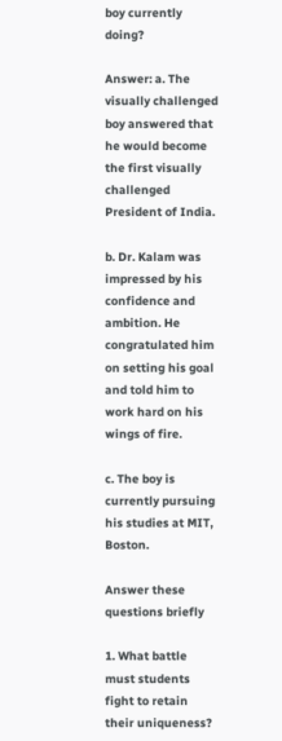boy currently doing?

Answer: a. The visually challenged boy answered that he would become the first visually challenged President of India.

b. Dr. Kalam was impressed by his confidence and ambition. He congratulated him on setting his goal and told him to work hard on his wings of fire.

c. The boy is currently pursuing his studies at MIT, Boston.

Answer these questions briefly

1. What battle must students fight to retain their uniqueness?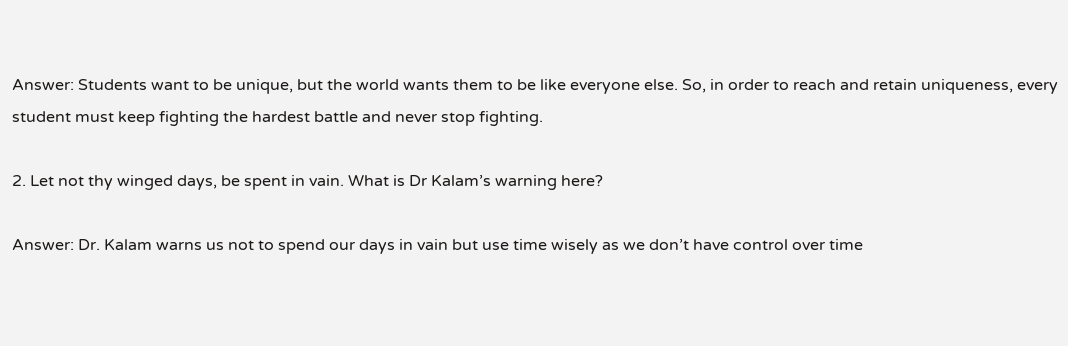Answer: Students want to be unique, but the world wants them to be like everyone else. So, in order to reach and retain uniqueness, every student must keep fighting the hardest battle and never stop fighting.

2. Let not thy winged days, be spent in vain. What is Dr Kalam’s warning here?

Answer: Dr. Kalam warns us not to spend our days in vain but use time wisely as we don’t have control over time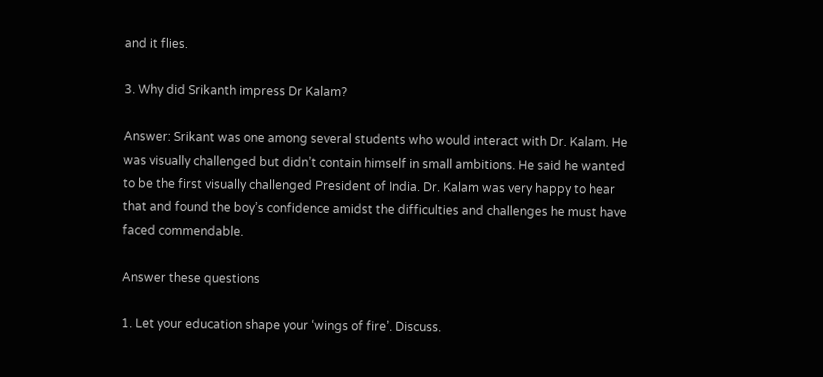and it flies.

3. Why did Srikanth impress Dr Kalam?

Answer: Srikant was one among several students who would interact with Dr. Kalam. He was visually challenged but didn’t contain himself in small ambitions. He said he wanted to be the first visually challenged President of India. Dr. Kalam was very happy to hear that and found the boy’s confidence amidst the difficulties and challenges he must have faced commendable.

Answer these questions

1. Let your education shape your ‘wings of fire’. Discuss.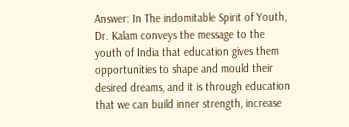Answer: In The indomitable Spirit of Youth, Dr. Kalam conveys the message to the youth of India that education gives them opportunities to shape and mould their desired dreams, and it is through education that we can build inner strength, increase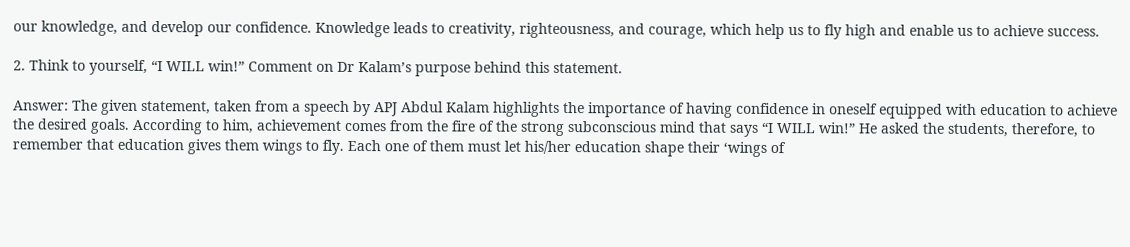our knowledge, and develop our confidence. Knowledge leads to creativity, righteousness, and courage, which help us to fly high and enable us to achieve success.

2. Think to yourself, “I WILL win!” Comment on Dr Kalam’s purpose behind this statement.

Answer: The given statement, taken from a speech by APJ Abdul Kalam highlights the importance of having confidence in oneself equipped with education to achieve the desired goals. According to him, achievement comes from the fire of the strong subconscious mind that says “I WILL win!” He asked the students, therefore, to remember that education gives them wings to fly. Each one of them must let his/her education shape their ‘wings of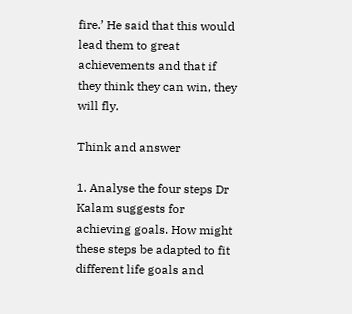fire.’ He said that this would lead them to great achievements and that if they think they can win, they will fly.

Think and answer

1. Analyse the four steps Dr Kalam suggests for achieving goals. How might these steps be adapted to fit different life goals and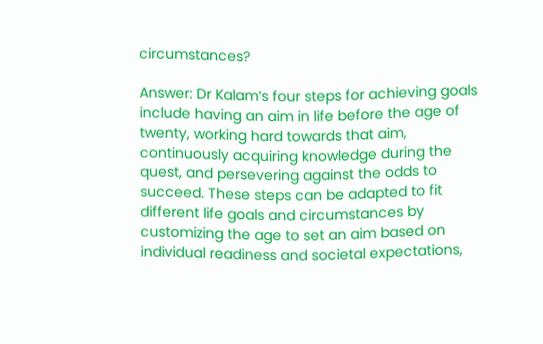circumstances?

Answer: Dr Kalam’s four steps for achieving goals include having an aim in life before the age of twenty, working hard towards that aim, continuously acquiring knowledge during the quest, and persevering against the odds to succeed. These steps can be adapted to fit different life goals and circumstances by customizing the age to set an aim based on individual readiness and societal expectations,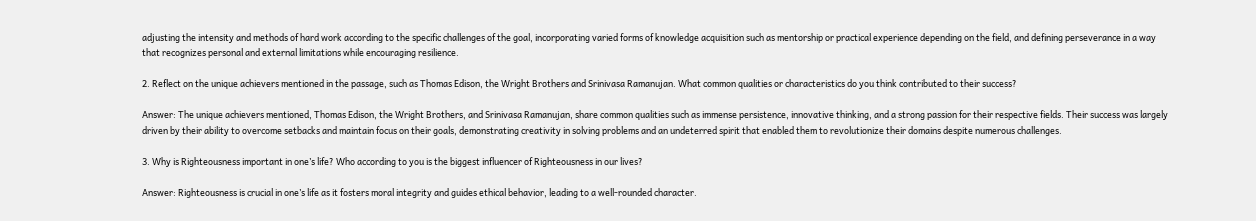adjusting the intensity and methods of hard work according to the specific challenges of the goal, incorporating varied forms of knowledge acquisition such as mentorship or practical experience depending on the field, and defining perseverance in a way that recognizes personal and external limitations while encouraging resilience.

2. Reflect on the unique achievers mentioned in the passage, such as Thomas Edison, the Wright Brothers and Srinivasa Ramanujan. What common qualities or characteristics do you think contributed to their success?

Answer: The unique achievers mentioned, Thomas Edison, the Wright Brothers, and Srinivasa Ramanujan, share common qualities such as immense persistence, innovative thinking, and a strong passion for their respective fields. Their success was largely driven by their ability to overcome setbacks and maintain focus on their goals, demonstrating creativity in solving problems and an undeterred spirit that enabled them to revolutionize their domains despite numerous challenges.

3. Why is Righteousness important in one’s life? Who according to you is the biggest influencer of Righteousness in our lives?

Answer: Righteousness is crucial in one’s life as it fosters moral integrity and guides ethical behavior, leading to a well-rounded character.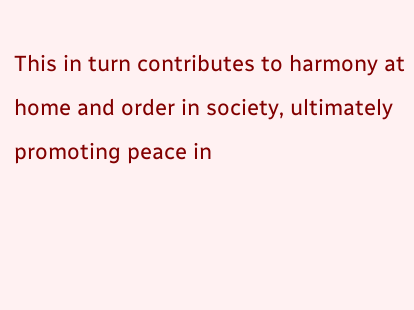This in turn contributes to harmony at home and order in society, ultimately promoting peace in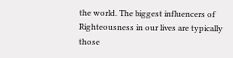the world. The biggest influencers of Righteousness in our lives are typically those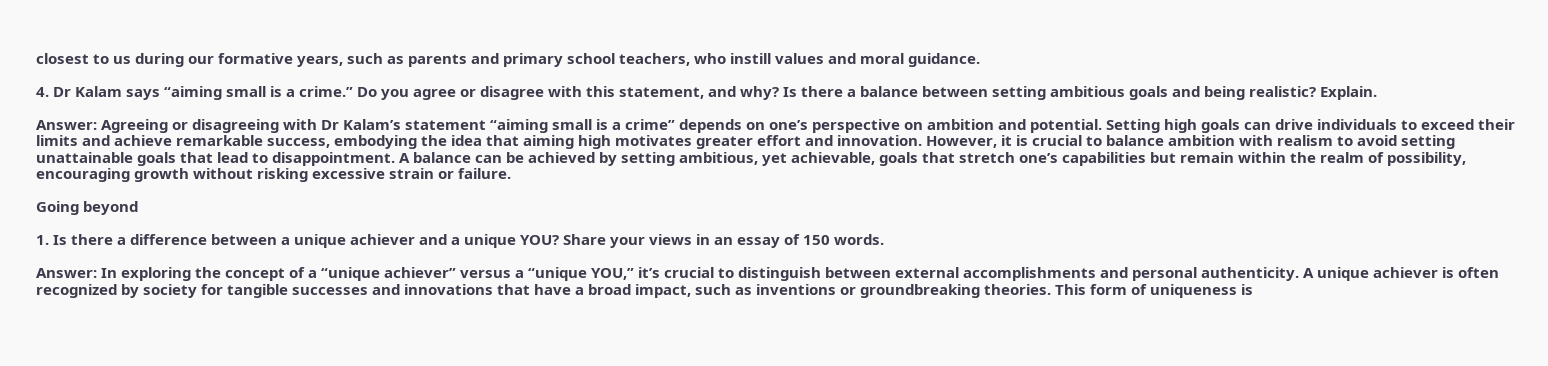closest to us during our formative years, such as parents and primary school teachers, who instill values and moral guidance.

4. Dr Kalam says “aiming small is a crime.” Do you agree or disagree with this statement, and why? Is there a balance between setting ambitious goals and being realistic? Explain.

Answer: Agreeing or disagreeing with Dr Kalam’s statement “aiming small is a crime” depends on one’s perspective on ambition and potential. Setting high goals can drive individuals to exceed their limits and achieve remarkable success, embodying the idea that aiming high motivates greater effort and innovation. However, it is crucial to balance ambition with realism to avoid setting unattainable goals that lead to disappointment. A balance can be achieved by setting ambitious, yet achievable, goals that stretch one’s capabilities but remain within the realm of possibility, encouraging growth without risking excessive strain or failure.

Going beyond

1. Is there a difference between a unique achiever and a unique YOU? Share your views in an essay of 150 words.

Answer: In exploring the concept of a “unique achiever” versus a “unique YOU,” it’s crucial to distinguish between external accomplishments and personal authenticity. A unique achiever is often recognized by society for tangible successes and innovations that have a broad impact, such as inventions or groundbreaking theories. This form of uniqueness is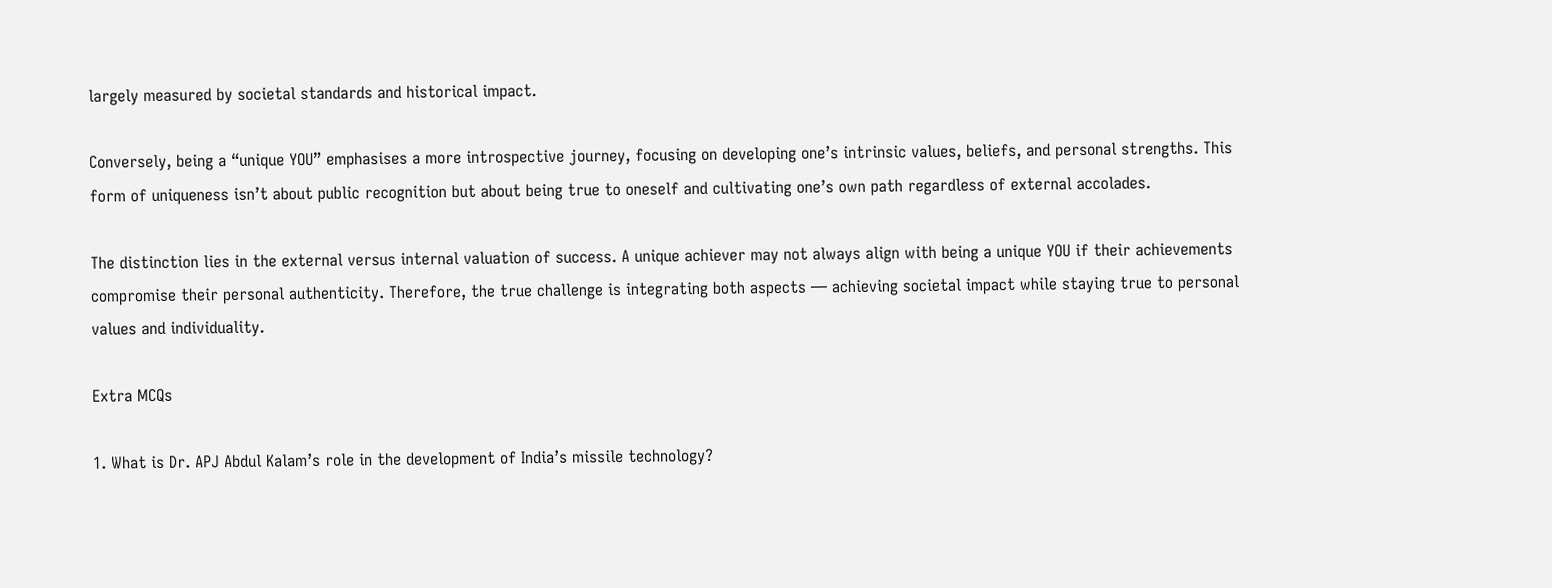largely measured by societal standards and historical impact.

Conversely, being a “unique YOU” emphasises a more introspective journey, focusing on developing one’s intrinsic values, beliefs, and personal strengths. This form of uniqueness isn’t about public recognition but about being true to oneself and cultivating one’s own path regardless of external accolades.

The distinction lies in the external versus internal valuation of success. A unique achiever may not always align with being a unique YOU if their achievements compromise their personal authenticity. Therefore, the true challenge is integrating both aspects — achieving societal impact while staying true to personal values and individuality.

Extra MCQs

1. What is Dr. APJ Abdul Kalam’s role in the development of India’s missile technology?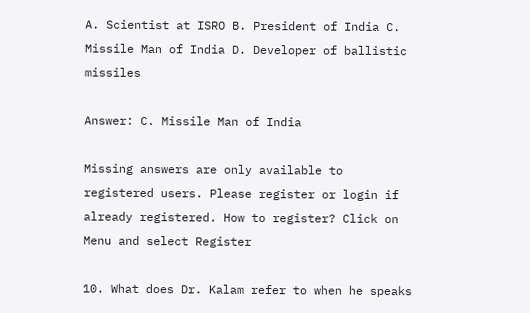A. Scientist at ISRO B. President of India C. Missile Man of India D. Developer of ballistic missiles

Answer: C. Missile Man of India

Missing answers are only available to registered users. Please register or login if already registered. How to register? Click on Menu and select Register

10. What does Dr. Kalam refer to when he speaks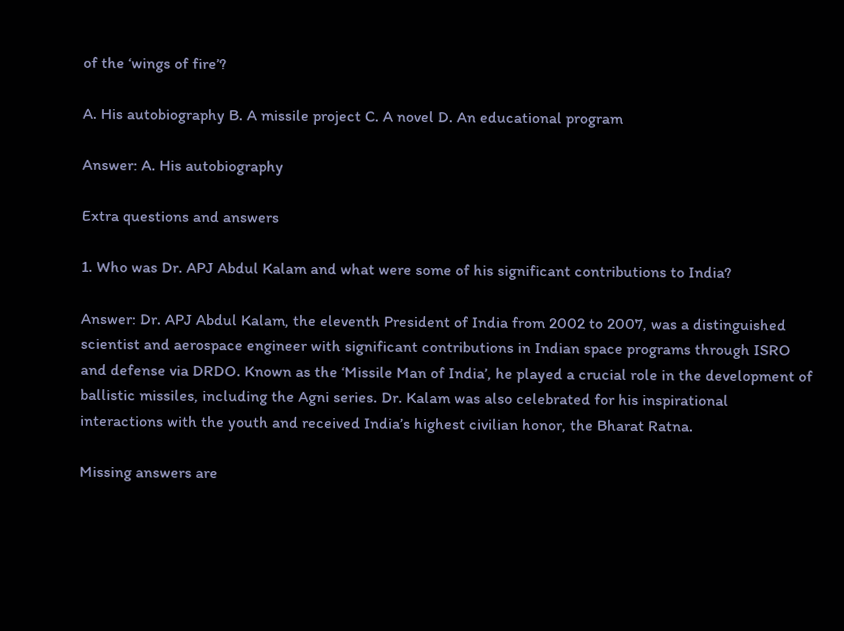of the ‘wings of fire’?

A. His autobiography B. A missile project C. A novel D. An educational program

Answer: A. His autobiography

Extra questions and answers

1. Who was Dr. APJ Abdul Kalam and what were some of his significant contributions to India?

Answer: Dr. APJ Abdul Kalam, the eleventh President of India from 2002 to 2007, was a distinguished scientist and aerospace engineer with significant contributions in Indian space programs through ISRO and defense via DRDO. Known as the ‘Missile Man of India’, he played a crucial role in the development of ballistic missiles, including the Agni series. Dr. Kalam was also celebrated for his inspirational interactions with the youth and received India’s highest civilian honor, the Bharat Ratna.

Missing answers are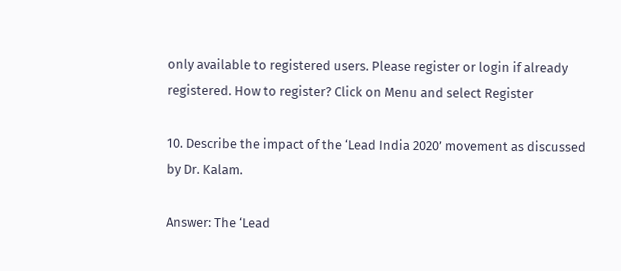only available to registered users. Please register or login if already registered. How to register? Click on Menu and select Register

10. Describe the impact of the ‘Lead India 2020’ movement as discussed by Dr. Kalam.

Answer: The ‘Lead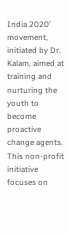India 2020’ movement, initiated by Dr. Kalam, aimed at training and nurturing the youth to become proactive change agents. This non-profit initiative focuses on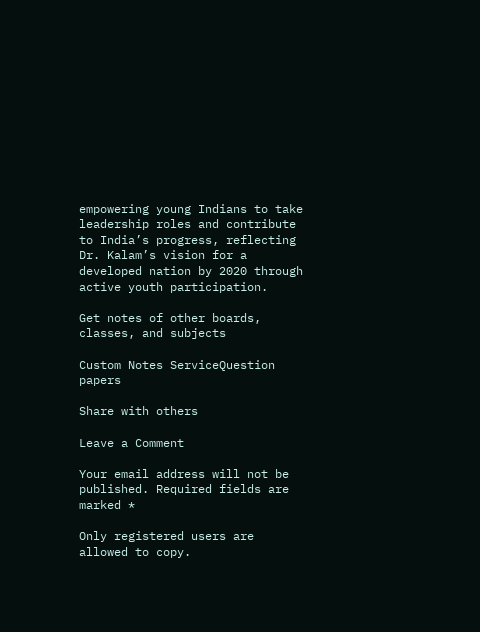empowering young Indians to take leadership roles and contribute to India’s progress, reflecting Dr. Kalam’s vision for a developed nation by 2020 through active youth participation.

Get notes of other boards, classes, and subjects

Custom Notes ServiceQuestion papers

Share with others

Leave a Comment

Your email address will not be published. Required fields are marked *

Only registered users are allowed to copy.